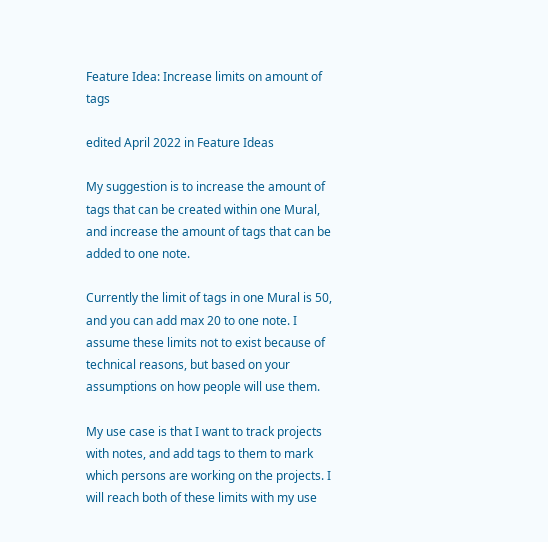Feature Idea: Increase limits on amount of tags

edited April 2022 in Feature Ideas

My suggestion is to increase the amount of tags that can be created within one Mural, and increase the amount of tags that can be added to one note.

Currently the limit of tags in one Mural is 50, and you can add max 20 to one note. I assume these limits not to exist because of technical reasons, but based on your assumptions on how people will use them.

My use case is that I want to track projects with notes, and add tags to them to mark which persons are working on the projects. I will reach both of these limits with my use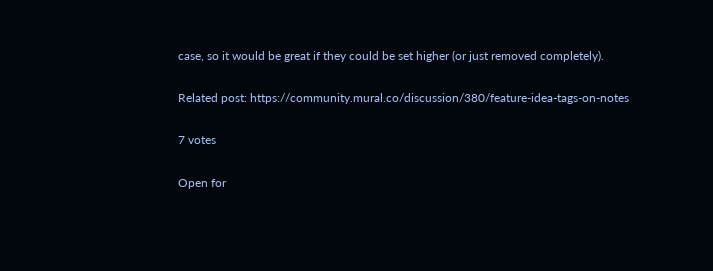case, so it would be great if they could be set higher (or just removed completely).

Related post: https://community.mural.co/discussion/380/feature-idea-tags-on-notes

7 votes

Open for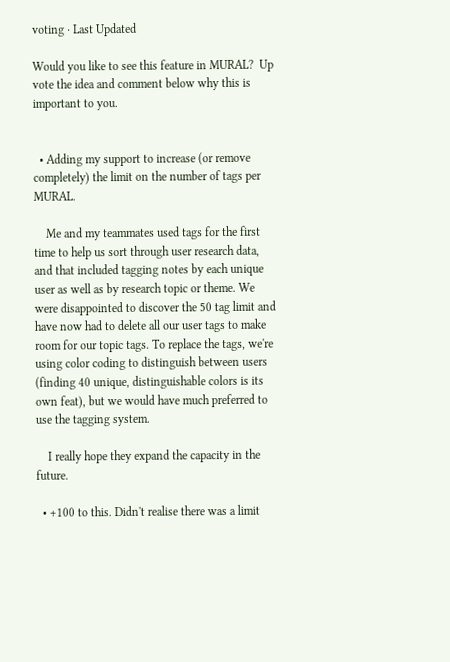voting · Last Updated

Would you like to see this feature in MURAL?  Up vote the idea and comment below why this is important to you.


  • Adding my support to increase (or remove completely) the limit on the number of tags per MURAL.

    Me and my teammates used tags for the first time to help us sort through user research data, and that included tagging notes by each unique user as well as by research topic or theme. We were disappointed to discover the 50 tag limit and have now had to delete all our user tags to make room for our topic tags. To replace the tags, we're using color coding to distinguish between users (finding 40 unique, distinguishable colors is its own feat), but we would have much preferred to use the tagging system.

    I really hope they expand the capacity in the future.

  • +100 to this. Didn't realise there was a limit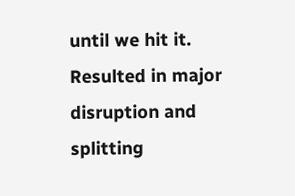until we hit it. Resulted in major disruption and splitting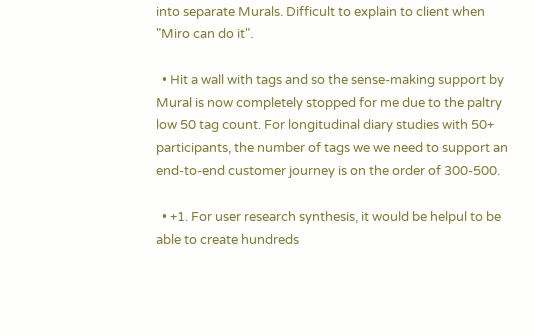into separate Murals. Difficult to explain to client when "Miro can do it".

  • Hit a wall with tags and so the sense-making support by Mural is now completely stopped for me due to the paltry low 50 tag count. For longitudinal diary studies with 50+ participants, the number of tags we we need to support an end-to-end customer journey is on the order of 300-500.

  • +1. For user research synthesis, it would be helpul to be able to create hundreds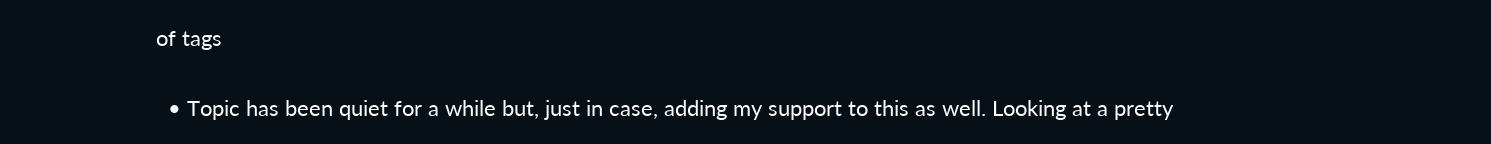of tags

  • Topic has been quiet for a while but, just in case, adding my support to this as well. Looking at a pretty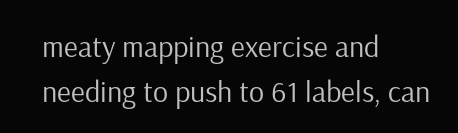meaty mapping exercise and needing to push to 61 labels, can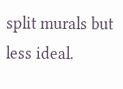split murals but less ideal.